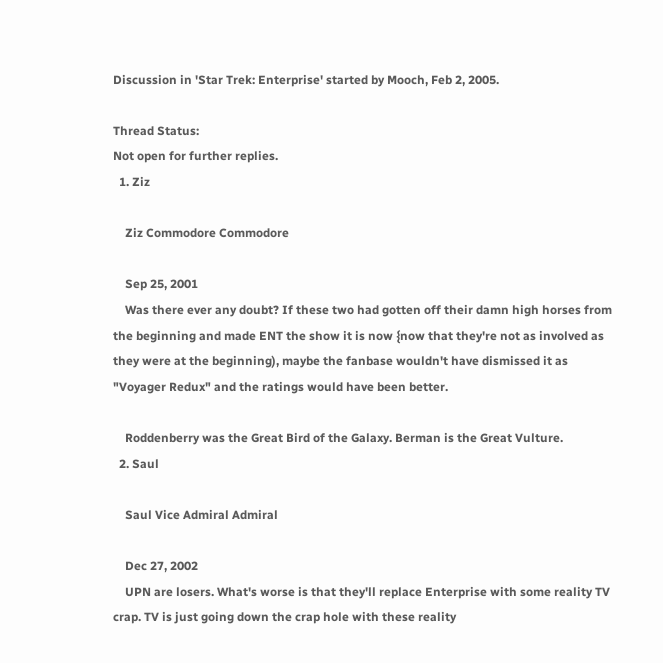Discussion in 'Star Trek: Enterprise' started by Mooch, Feb 2, 2005.

Thread Status:
Not open for further replies.
  1. Ziz

    Ziz Commodore Commodore

    Sep 25, 2001
    Was there ever any doubt? If these two had gotten off their damn high horses from the beginning and made ENT the show it is now {now that they're not as involved as they were at the beginning), maybe the fanbase wouldn't have dismissed it as "Voyager Redux" and the ratings would have been better.

    Roddenberry was the Great Bird of the Galaxy. Berman is the Great Vulture.
  2. Saul

    Saul Vice Admiral Admiral

    Dec 27, 2002
    UPN are losers. What's worse is that they'll replace Enterprise with some reality TV crap. TV is just going down the crap hole with these reality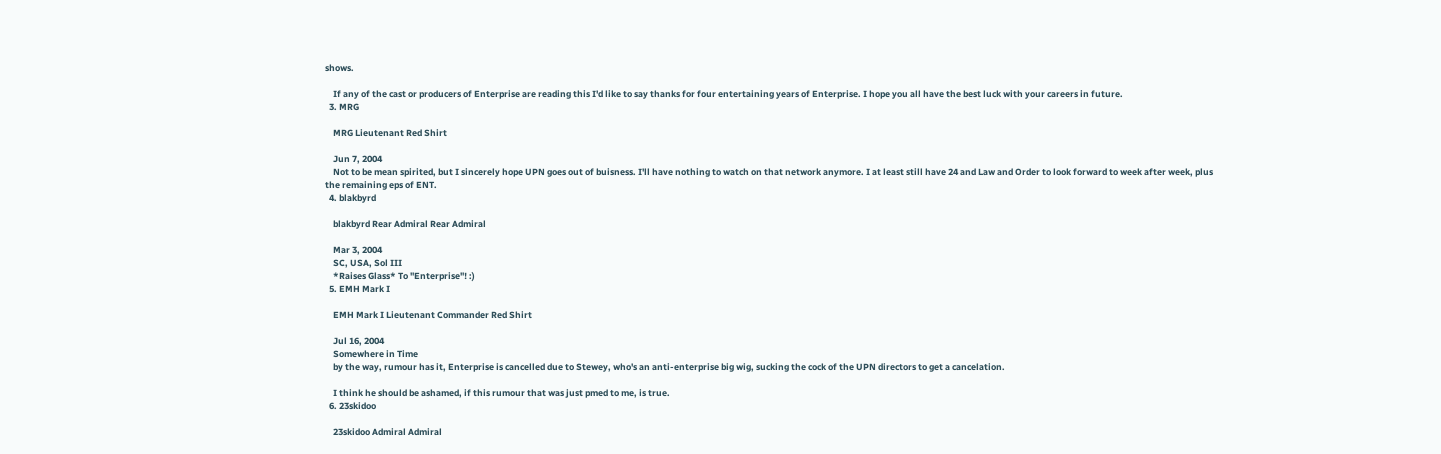shows.

    If any of the cast or producers of Enterprise are reading this I'd like to say thanks for four entertaining years of Enterprise. I hope you all have the best luck with your careers in future.
  3. MRG

    MRG Lieutenant Red Shirt

    Jun 7, 2004
    Not to be mean spirited, but I sincerely hope UPN goes out of buisness. I'll have nothing to watch on that network anymore. I at least still have 24 and Law and Order to look forward to week after week, plus the remaining eps of ENT.
  4. blakbyrd

    blakbyrd Rear Admiral Rear Admiral

    Mar 3, 2004
    SC, USA, Sol III
    *Raises Glass* To "Enterprise"! :)
  5. EMH Mark I

    EMH Mark I Lieutenant Commander Red Shirt

    Jul 16, 2004
    Somewhere in Time
    by the way, rumour has it, Enterprise is cancelled due to Stewey, who's an anti-enterprise big wig, sucking the cock of the UPN directors to get a cancelation.

    I think he should be ashamed, if this rumour that was just pmed to me, is true.
  6. 23skidoo

    23skidoo Admiral Admiral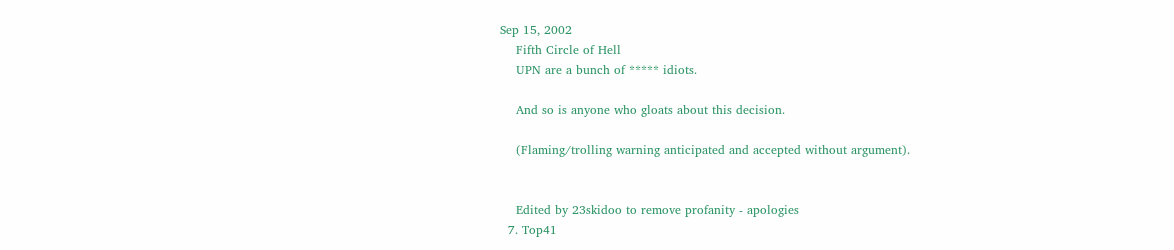Sep 15, 2002
    Fifth Circle of Hell
    UPN are a bunch of ***** idiots.

    And so is anyone who gloats about this decision.

    (Flaming/trolling warning anticipated and accepted without argument).


    Edited by 23skidoo to remove profanity - apologies
  7. Top41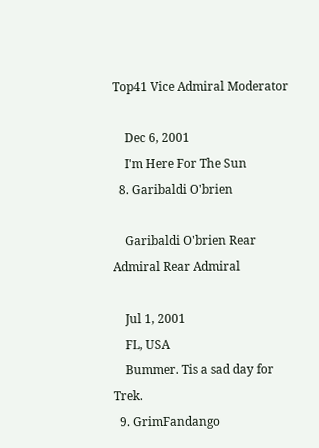Top41 Vice Admiral Moderator

    Dec 6, 2001
    I'm Here For The Sun
  8. Garibaldi O'brien

    Garibaldi O'brien Rear Admiral Rear Admiral

    Jul 1, 2001
    FL, USA
    Bummer. Tis a sad day for Trek.
  9. GrimFandango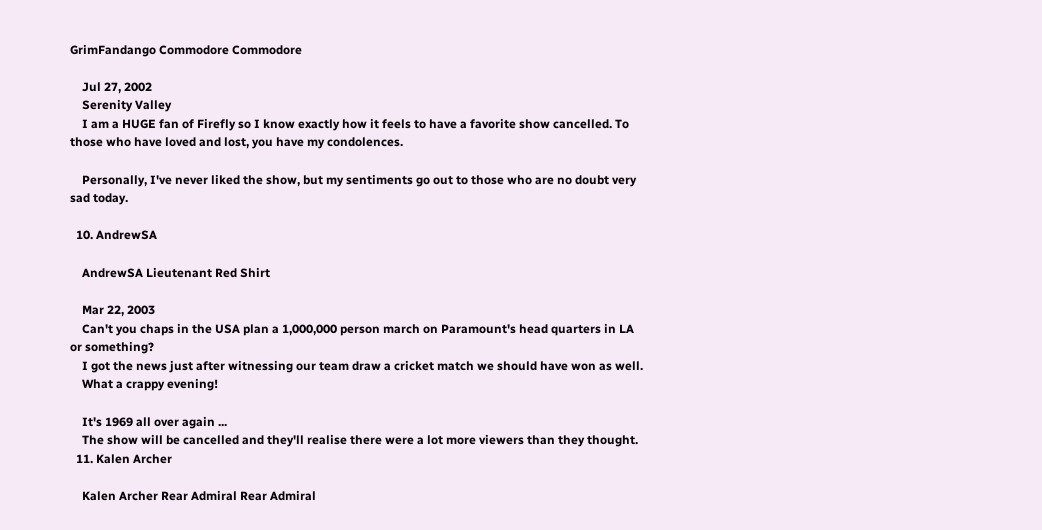GrimFandango Commodore Commodore

    Jul 27, 2002
    Serenity Valley
    I am a HUGE fan of Firefly so I know exactly how it feels to have a favorite show cancelled. To those who have loved and lost, you have my condolences.

    Personally, I've never liked the show, but my sentiments go out to those who are no doubt very sad today.

  10. AndrewSA

    AndrewSA Lieutenant Red Shirt

    Mar 22, 2003
    Can't you chaps in the USA plan a 1,000,000 person march on Paramount's head quarters in LA or something?
    I got the news just after witnessing our team draw a cricket match we should have won as well.
    What a crappy evening!

    It's 1969 all over again ...
    The show will be cancelled and they'll realise there were a lot more viewers than they thought.
  11. Kalen Archer

    Kalen Archer Rear Admiral Rear Admiral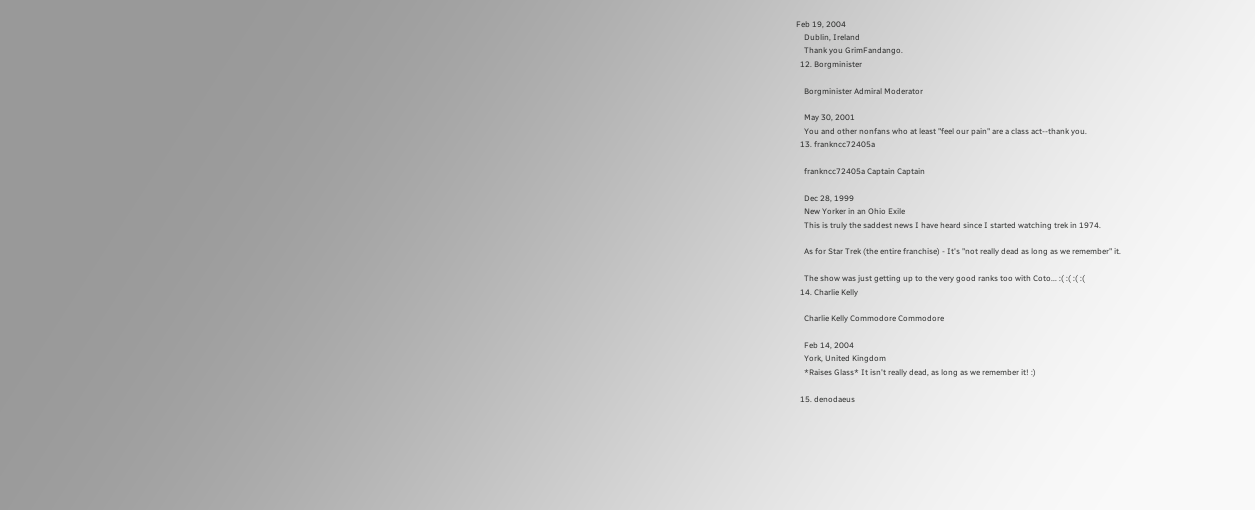Feb 19, 2004
    Dublin, Ireland
    Thank you GrimFandango.
  12. Borgminister

    Borgminister Admiral Moderator

    May 30, 2001
    You and other nonfans who at least "feel our pain" are a class act--thank you.
  13. frankncc72405a

    frankncc72405a Captain Captain

    Dec 28, 1999
    New Yorker in an Ohio Exile
    This is truly the saddest news I have heard since I started watching trek in 1974.

    As for Star Trek (the entire franchise) - It's "not really dead as long as we remember" it.

    The show was just getting up to the very good ranks too with Coto... :( :( :( :(
  14. Charlie Kelly

    Charlie Kelly Commodore Commodore

    Feb 14, 2004
    York, United Kingdom
    *Raises Glass* It isn't really dead, as long as we remember it! :)

  15. denodaeus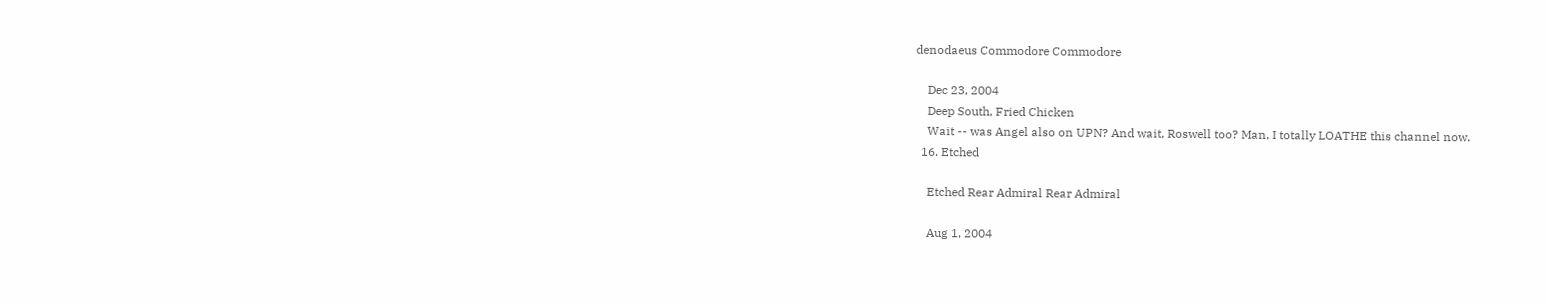denodaeus Commodore Commodore

    Dec 23, 2004
    Deep South, Fried Chicken
    Wait -- was Angel also on UPN? And wait, Roswell too? Man, I totally LOATHE this channel now.
  16. Etched

    Etched Rear Admiral Rear Admiral

    Aug 1, 2004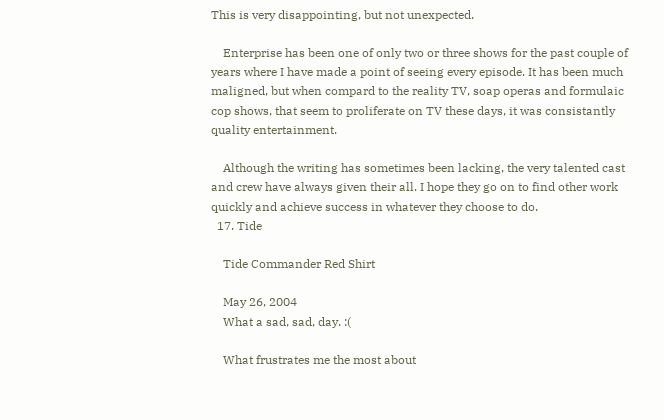This is very disappointing, but not unexpected.

    Enterprise has been one of only two or three shows for the past couple of years where I have made a point of seeing every episode. It has been much maligned, but when compard to the reality TV, soap operas and formulaic cop shows, that seem to proliferate on TV these days, it was consistantly quality entertainment.

    Although the writing has sometimes been lacking, the very talented cast and crew have always given their all. I hope they go on to find other work quickly and achieve success in whatever they choose to do.
  17. Tide

    Tide Commander Red Shirt

    May 26, 2004
    What a sad, sad, day. :(

    What frustrates me the most about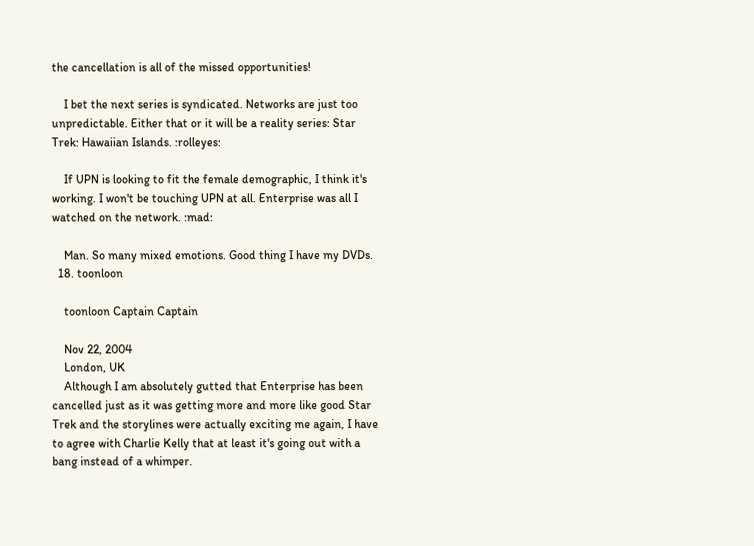the cancellation is all of the missed opportunities!

    I bet the next series is syndicated. Networks are just too unpredictable. Either that or it will be a reality series: Star Trek: Hawaiian Islands. :rolleyes:

    If UPN is looking to fit the female demographic, I think it's working. I won't be touching UPN at all. Enterprise was all I watched on the network. :mad:

    Man. So many mixed emotions. Good thing I have my DVDs.
  18. toonloon

    toonloon Captain Captain

    Nov 22, 2004
    London, UK
    Although I am absolutely gutted that Enterprise has been cancelled just as it was getting more and more like good Star Trek and the storylines were actually exciting me again, I have to agree with Charlie Kelly that at least it's going out with a bang instead of a whimper.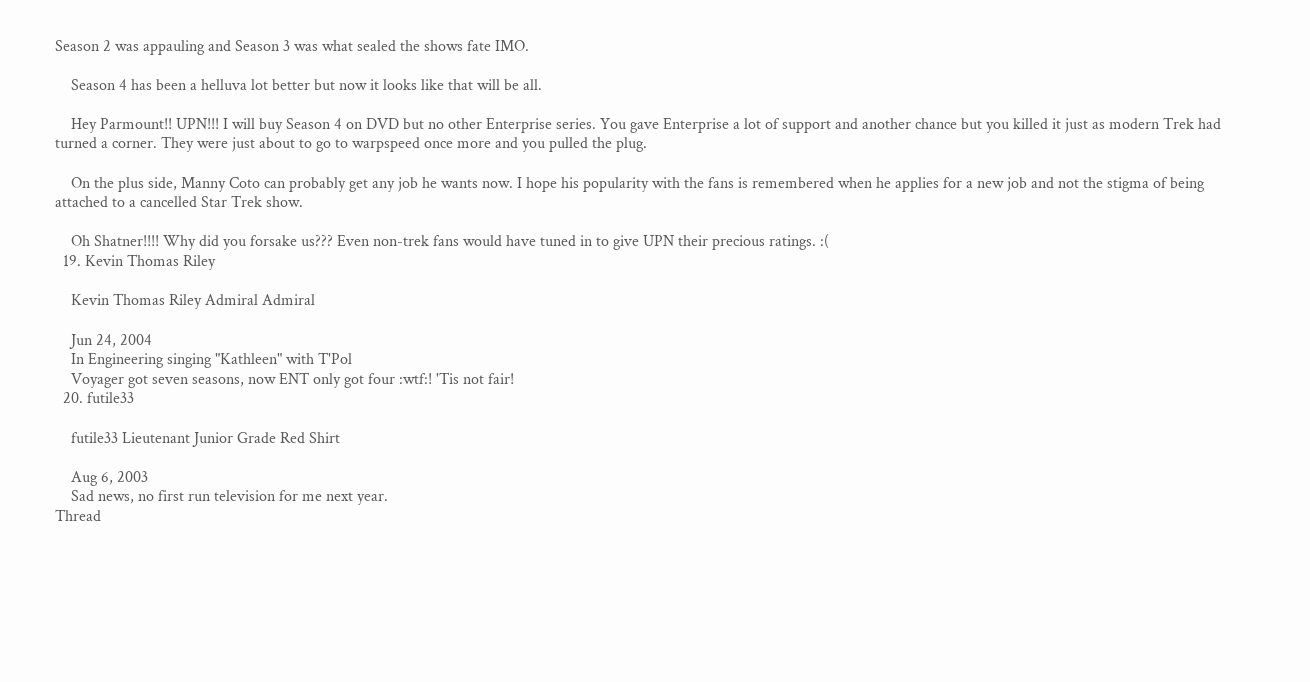Season 2 was appauling and Season 3 was what sealed the shows fate IMO.

    Season 4 has been a helluva lot better but now it looks like that will be all.

    Hey Parmount!! UPN!!! I will buy Season 4 on DVD but no other Enterprise series. You gave Enterprise a lot of support and another chance but you killed it just as modern Trek had turned a corner. They were just about to go to warpspeed once more and you pulled the plug.

    On the plus side, Manny Coto can probably get any job he wants now. I hope his popularity with the fans is remembered when he applies for a new job and not the stigma of being attached to a cancelled Star Trek show.

    Oh Shatner!!!! Why did you forsake us??? Even non-trek fans would have tuned in to give UPN their precious ratings. :(
  19. Kevin Thomas Riley

    Kevin Thomas Riley Admiral Admiral

    Jun 24, 2004
    In Engineering singing "Kathleen" with T'Pol
    Voyager got seven seasons, now ENT only got four :wtf:! 'Tis not fair!
  20. futile33

    futile33 Lieutenant Junior Grade Red Shirt

    Aug 6, 2003
    Sad news, no first run television for me next year.
Thread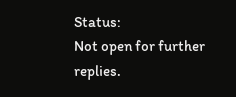Status:
Not open for further replies.